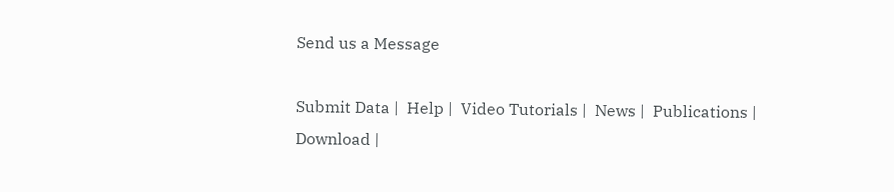Send us a Message

Submit Data |  Help |  Video Tutorials |  News |  Publications |  Download |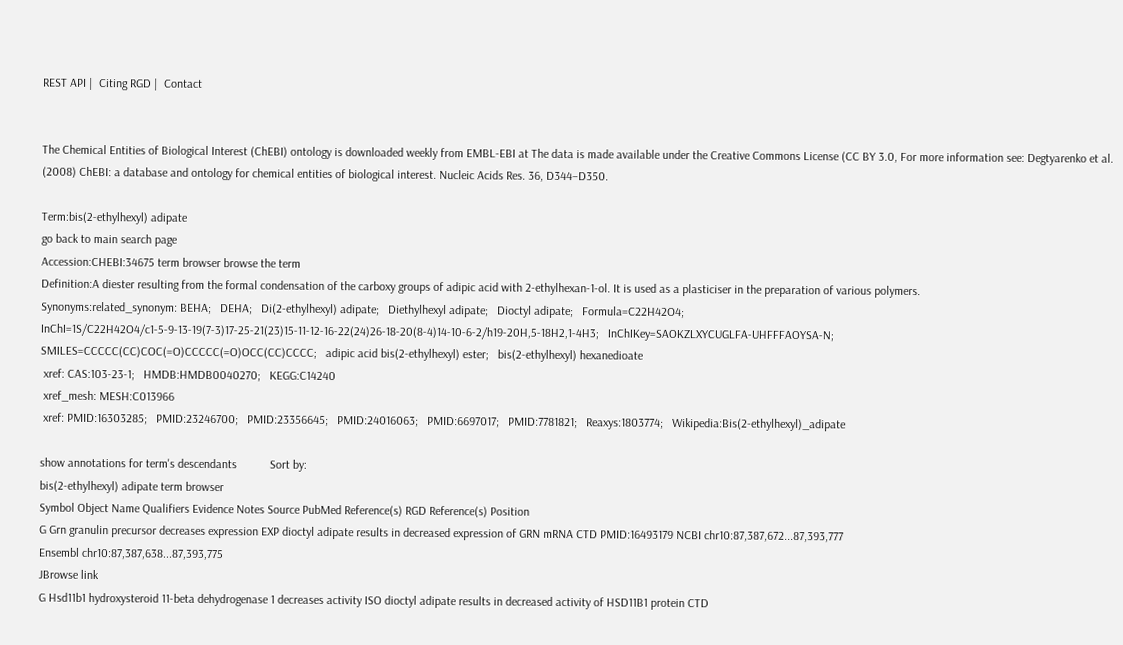REST API |  Citing RGD |  Contact


The Chemical Entities of Biological Interest (ChEBI) ontology is downloaded weekly from EMBL-EBI at The data is made available under the Creative Commons License (CC BY 3.0, For more information see: Degtyarenko et al. (2008) ChEBI: a database and ontology for chemical entities of biological interest. Nucleic Acids Res. 36, D344–D350.

Term:bis(2-ethylhexyl) adipate
go back to main search page
Accession:CHEBI:34675 term browser browse the term
Definition:A diester resulting from the formal condensation of the carboxy groups of adipic acid with 2-ethylhexan-1-ol. It is used as a plasticiser in the preparation of various polymers.
Synonyms:related_synonym: BEHA;   DEHA;   Di(2-ethylhexyl) adipate;   Diethylhexyl adipate;   Dioctyl adipate;   Formula=C22H42O4;   InChI=1S/C22H42O4/c1-5-9-13-19(7-3)17-25-21(23)15-11-12-16-22(24)26-18-20(8-4)14-10-6-2/h19-20H,5-18H2,1-4H3;   InChIKey=SAOKZLXYCUGLFA-UHFFFAOYSA-N;   SMILES=CCCCC(CC)COC(=O)CCCCC(=O)OCC(CC)CCCC;   adipic acid bis(2-ethylhexyl) ester;   bis(2-ethylhexyl) hexanedioate
 xref: CAS:103-23-1;   HMDB:HMDB0040270;   KEGG:C14240
 xref_mesh: MESH:C013966
 xref: PMID:16303285;   PMID:23246700;   PMID:23356645;   PMID:24016063;   PMID:6697017;   PMID:7781821;   Reaxys:1803774;   Wikipedia:Bis(2-ethylhexyl)_adipate

show annotations for term's descendants           Sort by:
bis(2-ethylhexyl) adipate term browser
Symbol Object Name Qualifiers Evidence Notes Source PubMed Reference(s) RGD Reference(s) Position
G Grn granulin precursor decreases expression EXP dioctyl adipate results in decreased expression of GRN mRNA CTD PMID:16493179 NCBI chr10:87,387,672...87,393,777
Ensembl chr10:87,387,638...87,393,775
JBrowse link
G Hsd11b1 hydroxysteroid 11-beta dehydrogenase 1 decreases activity ISO dioctyl adipate results in decreased activity of HSD11B1 protein CTD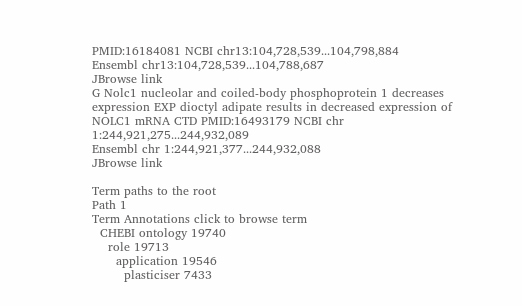PMID:16184081 NCBI chr13:104,728,539...104,798,884
Ensembl chr13:104,728,539...104,788,687
JBrowse link
G Nolc1 nucleolar and coiled-body phosphoprotein 1 decreases expression EXP dioctyl adipate results in decreased expression of NOLC1 mRNA CTD PMID:16493179 NCBI chr 1:244,921,275...244,932,089
Ensembl chr 1:244,921,377...244,932,088
JBrowse link

Term paths to the root
Path 1
Term Annotations click to browse term
  CHEBI ontology 19740
    role 19713
      application 19546
        plasticiser 7433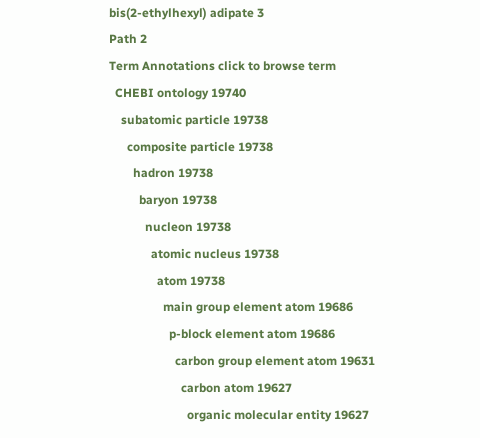bis(2-ethylhexyl) adipate 3
Path 2
Term Annotations click to browse term
  CHEBI ontology 19740
    subatomic particle 19738
      composite particle 19738
        hadron 19738
          baryon 19738
            nucleon 19738
              atomic nucleus 19738
                atom 19738
                  main group element atom 19686
                    p-block element atom 19686
                      carbon group element atom 19631
                        carbon atom 19627
                          organic molecular entity 19627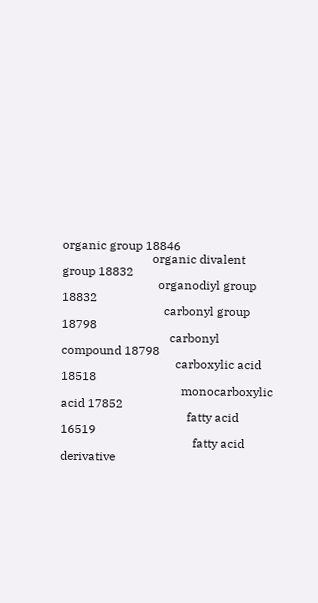organic group 18846
                              organic divalent group 18832
                                organodiyl group 18832
                                  carbonyl group 18798
                                    carbonyl compound 18798
                                      carboxylic acid 18518
                                        monocarboxylic acid 17852
                                          fatty acid 16519
                                            fatty acid derivative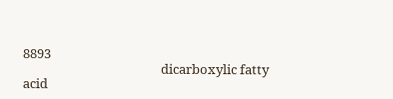8893
                                              dicarboxylic fatty acid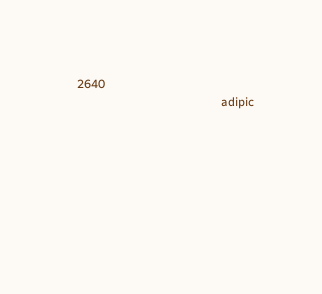2640
                                                adipic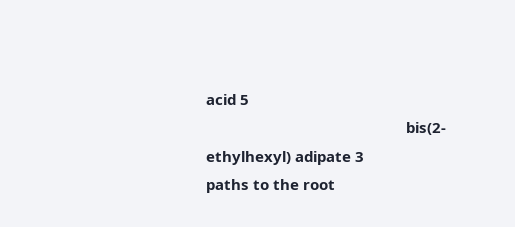acid 5
                                                  bis(2-ethylhexyl) adipate 3
paths to the root